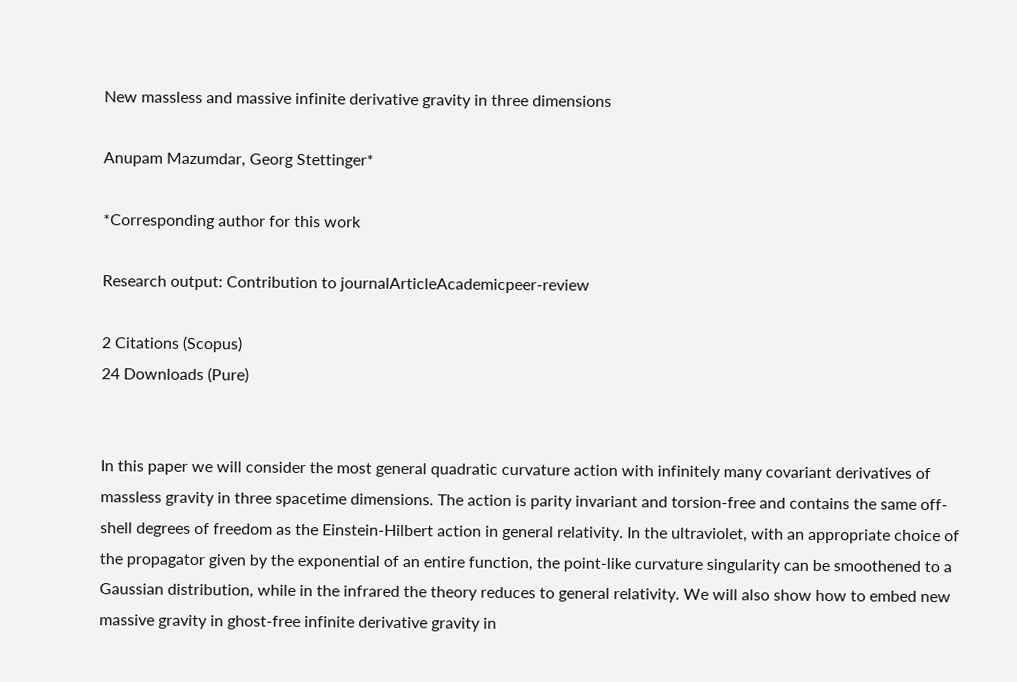New massless and massive infinite derivative gravity in three dimensions

Anupam Mazumdar, Georg Stettinger*

*Corresponding author for this work

Research output: Contribution to journalArticleAcademicpeer-review

2 Citations (Scopus)
24 Downloads (Pure)


In this paper we will consider the most general quadratic curvature action with infinitely many covariant derivatives of massless gravity in three spacetime dimensions. The action is parity invariant and torsion-free and contains the same off-shell degrees of freedom as the Einstein-Hilbert action in general relativity. In the ultraviolet, with an appropriate choice of the propagator given by the exponential of an entire function, the point-like curvature singularity can be smoothened to a Gaussian distribution, while in the infrared the theory reduces to general relativity. We will also show how to embed new massive gravity in ghost-free infinite derivative gravity in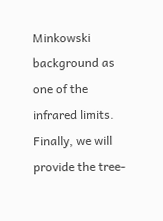Minkowski background as one of the infrared limits. Finally, we will provide the tree-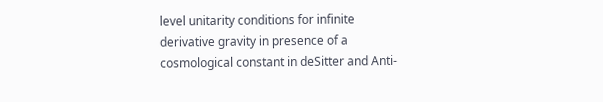level unitarity conditions for infinite derivative gravity in presence of a cosmological constant in deSitter and Anti-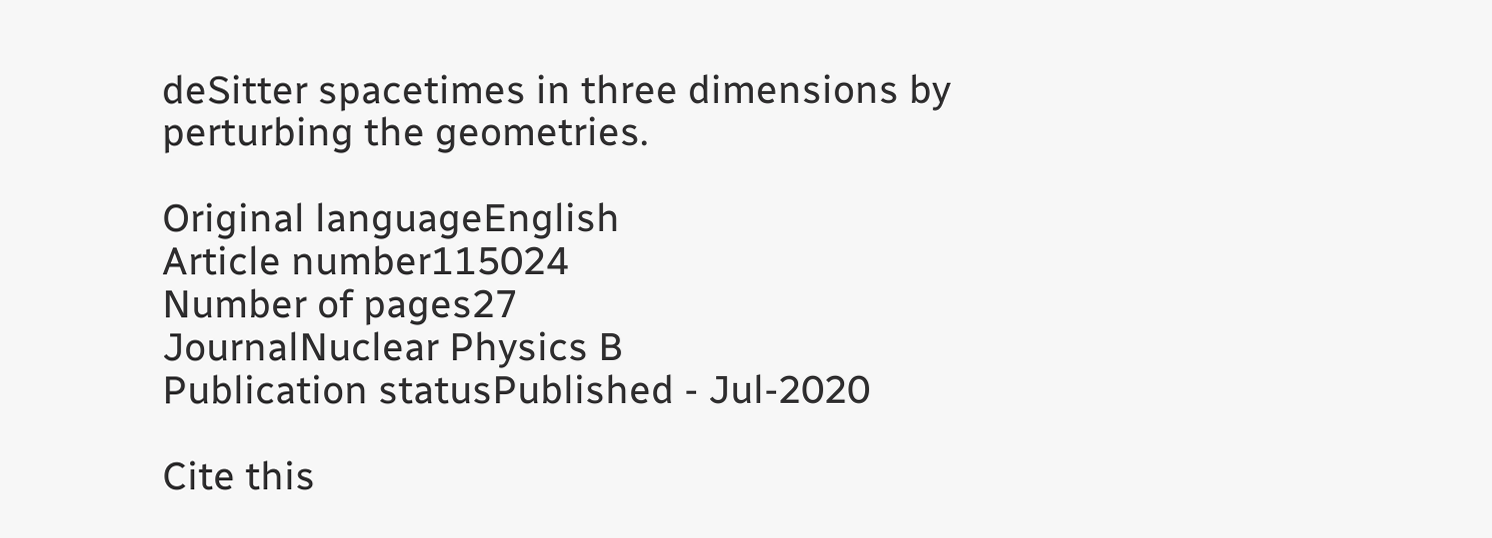deSitter spacetimes in three dimensions by perturbing the geometries.

Original languageEnglish
Article number115024
Number of pages27
JournalNuclear Physics B
Publication statusPublished - Jul-2020

Cite this